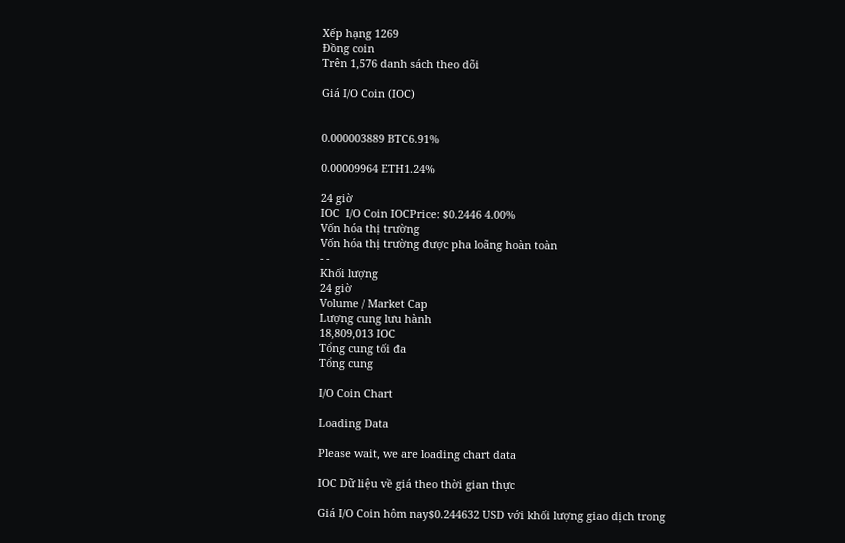Xếp hạng 1269
Đồng coin
Trên 1,576 danh sách theo dõi

Giá I/O Coin (IOC)


0.000003889 BTC6.91%

0.00009964 ETH1.24%

24 giờ
IOC  I/O Coin IOCPrice: $0.2446 4.00%
Vốn hóa thị trường
Vốn hóa thị trường được pha loãng hoàn toàn
- -
Khối lượng
24 giờ
Volume / Market Cap
Lượng cung lưu hành
18,809,013 IOC
Tổng cung tối đa
Tổng cung

I/O Coin Chart

Loading Data

Please wait, we are loading chart data

IOC Dữ liệu về giá theo thời gian thực

Giá I/O Coin hôm nay$0.244632 USD với khối lượng giao dịch trong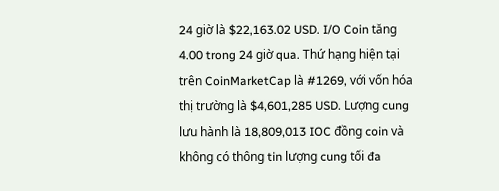24 giờ là $22,163.02 USD. I/O Coin tăng 4.00 trong 24 giờ qua. Thứ hạng hiện tại trên CoinMarketCap là #1269, với vốn hóa thị trường là $4,601,285 USD. Lượng cung lưu hành là 18,809,013 IOC đồng coin và không có thông tin lượng cung tối đa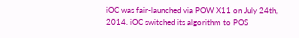iOC was fair-launched via POW X11 on July 24th, 2014. iOC switched its algorithm to POS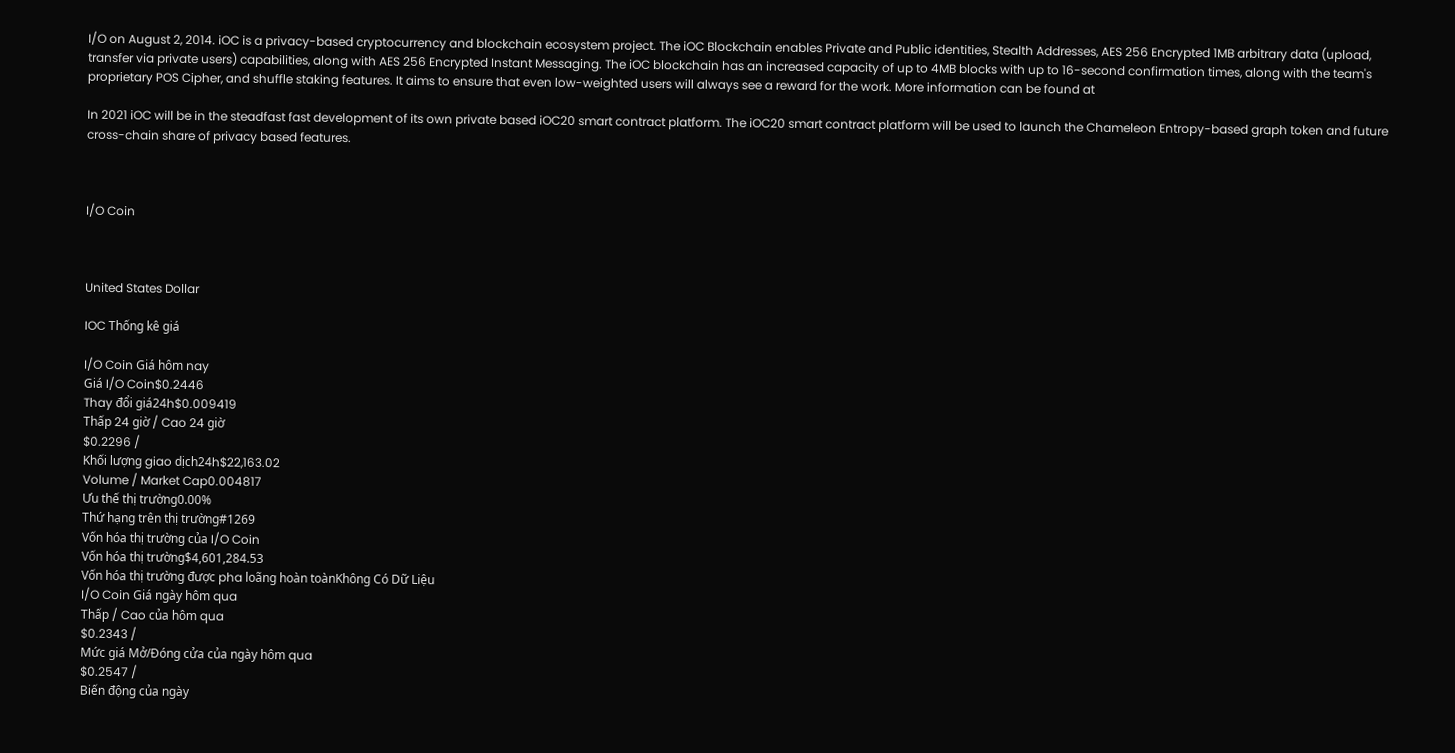I/O on August 2, 2014. iOC is a privacy-based cryptocurrency and blockchain ecosystem project. The iOC Blockchain enables Private and Public identities, Stealth Addresses, AES 256 Encrypted 1MB arbitrary data (upload, transfer via private users) capabilities, along with AES 256 Encrypted Instant Messaging. The iOC blockchain has an increased capacity of up to 4MB blocks with up to 16-second confirmation times, along with the team's proprietary POS Cipher, and shuffle staking features. It aims to ensure that even low-weighted users will always see a reward for the work. More information can be found at

In 2021 iOC will be in the steadfast fast development of its own private based iOC20 smart contract platform. The iOC20 smart contract platform will be used to launch the Chameleon Entropy-based graph token and future cross-chain share of privacy based features.



I/O Coin



United States Dollar

IOC Thống kê giá

I/O Coin Giá hôm nay
Giá I/O Coin$0.2446
Thay đổi giá24h$0.009419
Thấp 24 giờ / Cao 24 giờ
$0.2296 /
Khối lượng giao dịch24h$22,163.02
Volume / Market Cap0.004817
Ưu thế thị trường0.00%
Thứ hạng trên thị trường#1269
Vốn hóa thị trường của I/O Coin
Vốn hóa thị trường$4,601,284.53
Vốn hóa thị trường được pha loãng hoàn toànKhông Có Dữ Liệu
I/O Coin Giá ngày hôm qua
Thấp / Cao của hôm qua
$0.2343 /
Mức giá Mở/Đóng cửa của ngày hôm qua
$0.2547 /
Biến động của ngày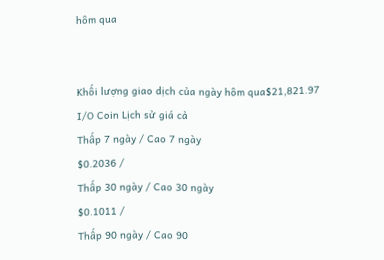hôm qua


Khối lượng giao dịch của ngày hôm qua$21,821.97
I/O Coin Lịch sử giá cả
Thấp 7 ngày / Cao 7 ngày
$0.2036 /
Thấp 30 ngày / Cao 30 ngày
$0.1011 /
Thấp 90 ngày / Cao 90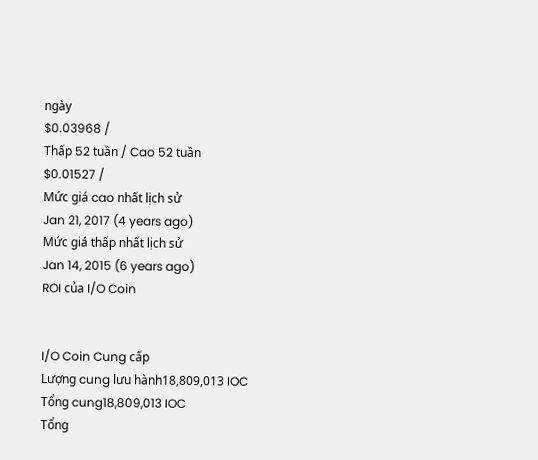ngày
$0.03968 /
Thấp 52 tuần / Cao 52 tuần
$0.01527 /
Mức giá cao nhất lịch sử
Jan 21, 2017 (4 years ago)
Mức giá thấp nhất lịch sử
Jan 14, 2015 (6 years ago)
ROI của I/O Coin


I/O Coin Cung cấp
Lượng cung lưu hành18,809,013 IOC
Tổng cung18,809,013 IOC
Tổng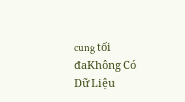cung tối đaKhông Có Dữ Liệu